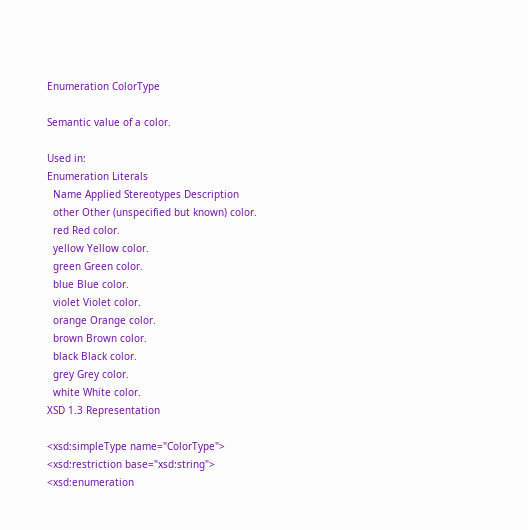Enumeration ColorType

Semantic value of a color.

Used in:
Enumeration Literals
  Name Applied Stereotypes Description
  other Other (unspecified but known) color.
  red Red color.
  yellow Yellow color.
  green Green color.
  blue Blue color.
  violet Violet color.
  orange Orange color.
  brown Brown color.
  black Black color.
  grey Grey color.
  white White color.
XSD 1.3 Representation

<xsd:simpleType name="ColorType">
<xsd:restriction base="xsd:string">
<xsd:enumeration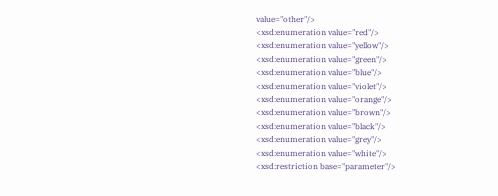value="other"/>
<xsd:enumeration value="red"/>
<xsd:enumeration value="yellow"/>
<xsd:enumeration value="green"/>
<xsd:enumeration value="blue"/>
<xsd:enumeration value="violet"/>
<xsd:enumeration value="orange"/>
<xsd:enumeration value="brown"/>
<xsd:enumeration value="black"/>
<xsd:enumeration value="grey"/>
<xsd:enumeration value="white"/>
<xsd:restriction base="parameter"/>